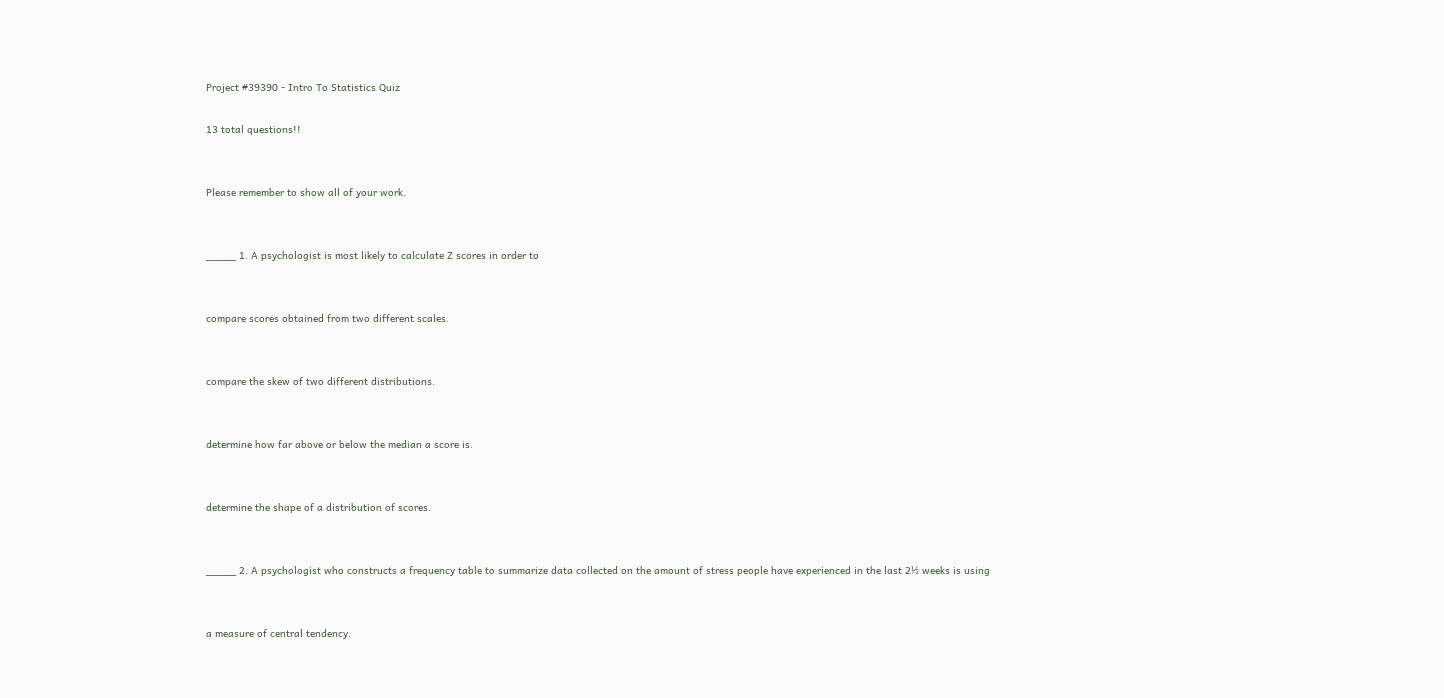Project #39390 - Intro To Statistics Quiz

13 total questions!!


Please remember to show all of your work.


_____ 1. A psychologist is most likely to calculate Z scores in order to


compare scores obtained from two different scales.


compare the skew of two different distributions.


determine how far above or below the median a score is.


determine the shape of a distribution of scores.


_____ 2. A psychologist who constructs a frequency table to summarize data collected on the amount of stress people have experienced in the last 2½ weeks is using


a measure of central tendency.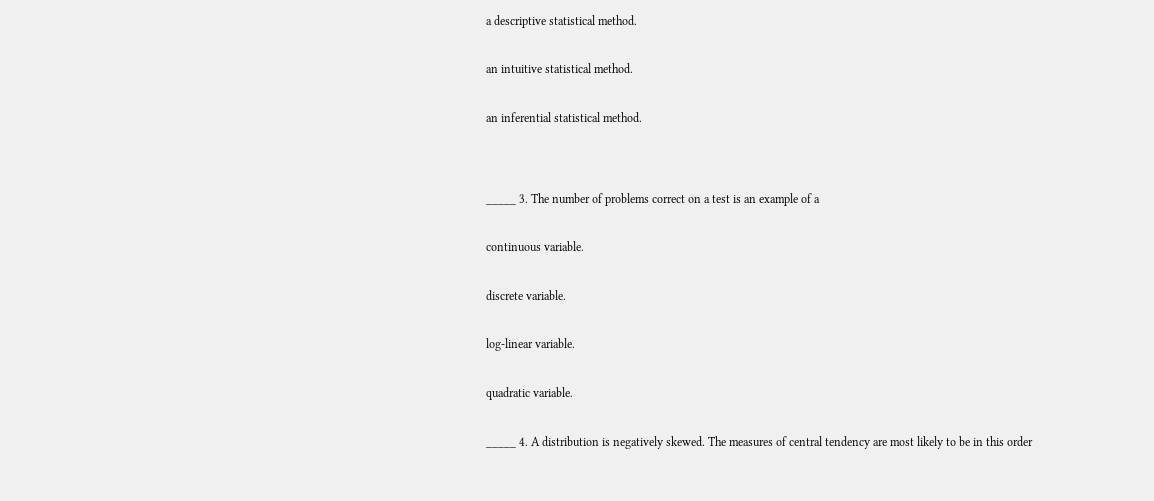a descriptive statistical method.


an intuitive statistical method.


an inferential statistical method.




_____ 3. The number of problems correct on a test is an example of a


continuous variable.


discrete variable.


log-linear variable.


quadratic variable.


_____ 4. A distribution is negatively skewed. The measures of central tendency are most likely to be in this order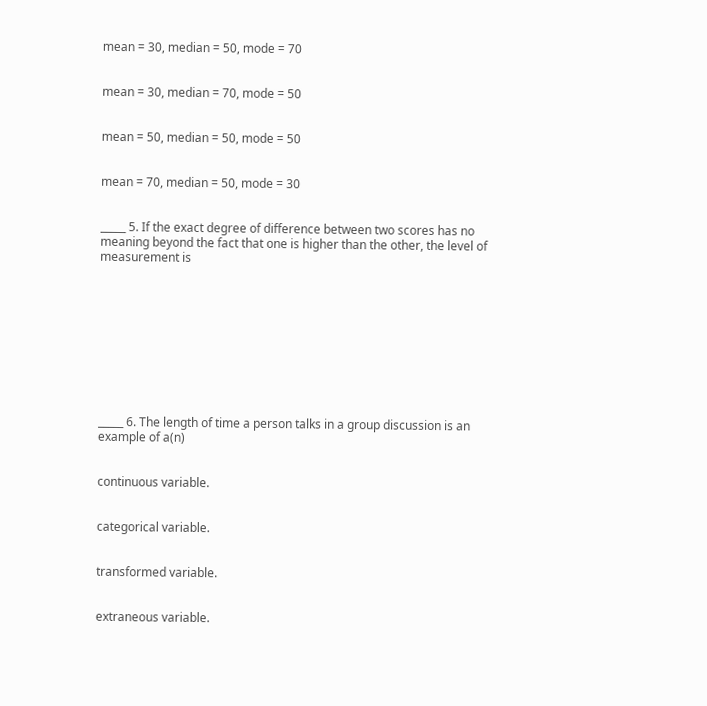mean = 30, median = 50, mode = 70


mean = 30, median = 70, mode = 50


mean = 50, median = 50, mode = 50


mean = 70, median = 50, mode = 30


_____ 5. If the exact degree of difference between two scores has no meaning beyond the fact that one is higher than the other, the level of measurement is










_____ 6. The length of time a person talks in a group discussion is an example of a(n)


continuous variable.


categorical variable.


transformed variable.


extraneous variable.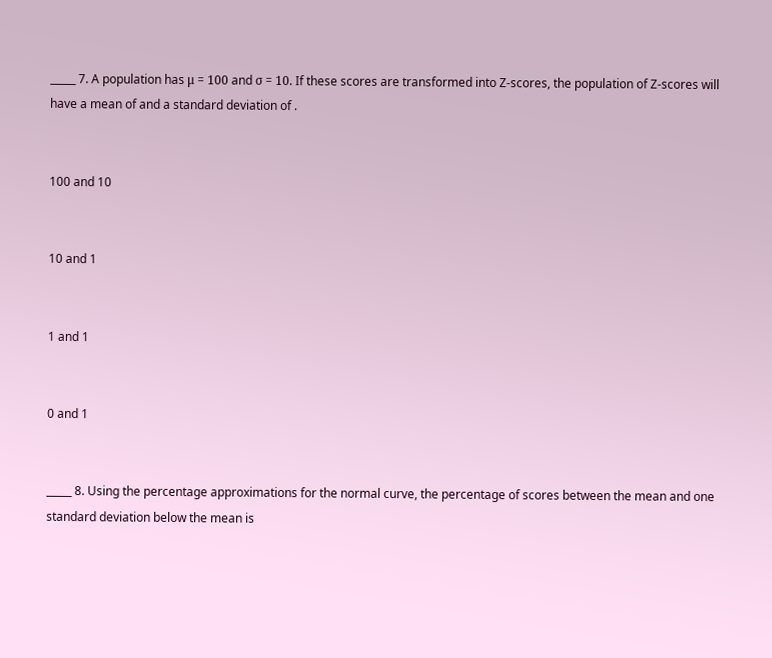_____ 7. A population has μ = 100 and σ = 10. If these scores are transformed into Z-scores, the population of Z-scores will have a mean of and a standard deviation of .


100 and 10


10 and 1


1 and 1


0 and 1


_____ 8. Using the percentage approximations for the normal curve, the percentage of scores between the mean and one standard deviation below the mean is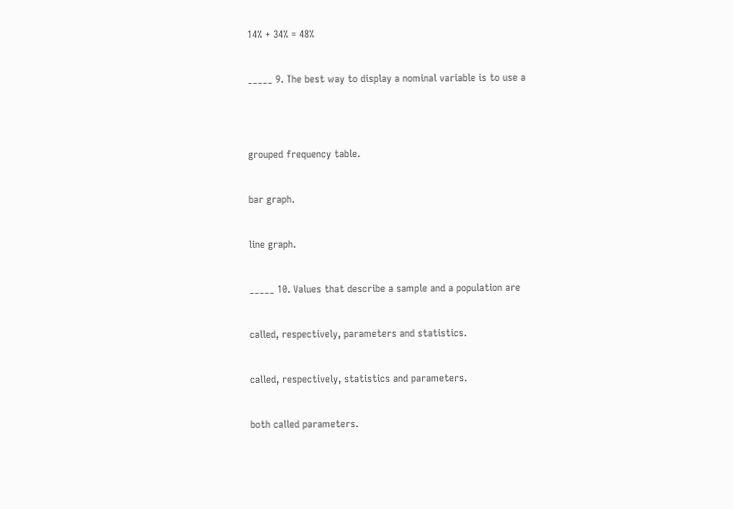14% + 34% = 48%


_____ 9. The best way to display a nominal variable is to use a




grouped frequency table.


bar graph.


line graph.


_____ 10. Values that describe a sample and a population are


called, respectively, parameters and statistics.


called, respectively, statistics and parameters.


both called parameters.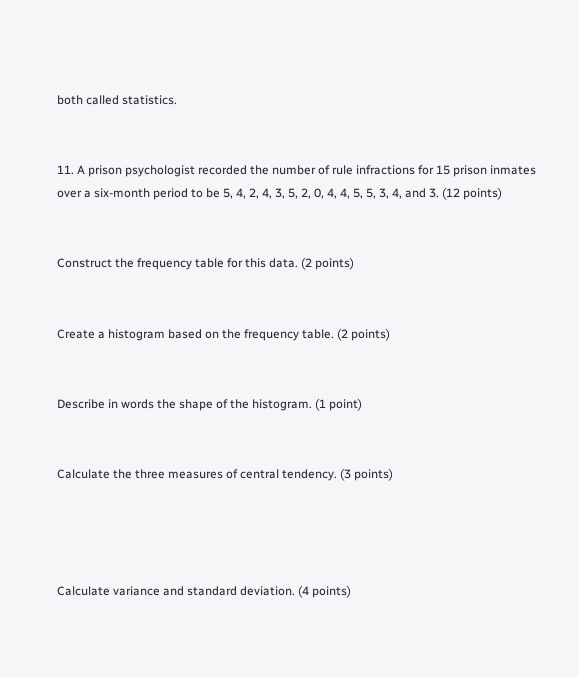both called statistics.


11. A prison psychologist recorded the number of rule infractions for 15 prison inmates over a six-month period to be 5, 4, 2, 4, 3, 5, 2, 0, 4, 4, 5, 5, 3, 4, and 3. (12 points)


Construct the frequency table for this data. (2 points)


Create a histogram based on the frequency table. (2 points)


Describe in words the shape of the histogram. (1 point)


Calculate the three measures of central tendency. (3 points)




Calculate variance and standard deviation. (4 points)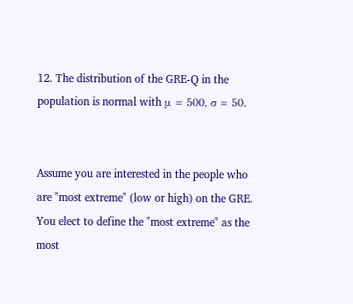12. The distribution of the GRE-Q in the population is normal with μ = 500, σ = 50.


Assume you are interested in the people who are "most extreme" (low or high) on the GRE. You elect to define the "most extreme" as the most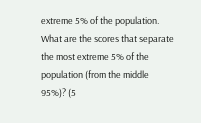extreme 5% of the population. What are the scores that separate the most extreme 5% of the population (from the middle 95%)? (5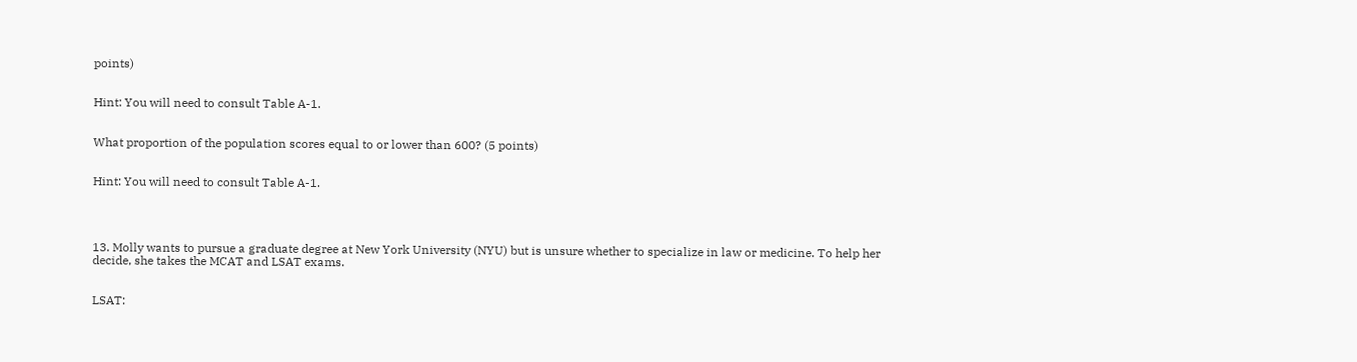points)


Hint: You will need to consult Table A-1.


What proportion of the population scores equal to or lower than 600? (5 points)


Hint: You will need to consult Table A-1.




13. Molly wants to pursue a graduate degree at New York University (NYU) but is unsure whether to specialize in law or medicine. To help her decide, she takes the MCAT and LSAT exams.


LSAT: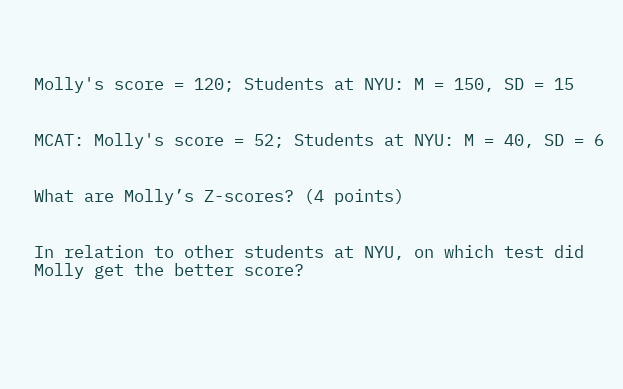Molly's score = 120; Students at NYU: M = 150, SD = 15


MCAT: Molly's score = 52; Students at NYU: M = 40, SD = 6


What are Molly’s Z-scores? (4 points)


In relation to other students at NYU, on which test did Molly get the better score?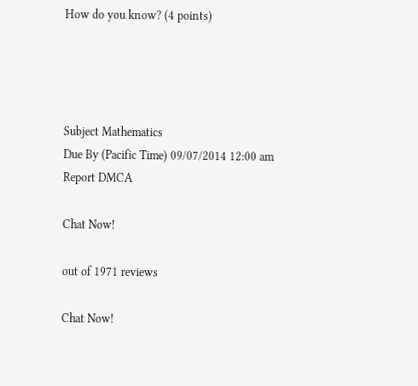How do you know? (4 points)




Subject Mathematics
Due By (Pacific Time) 09/07/2014 12:00 am
Report DMCA

Chat Now!

out of 1971 reviews

Chat Now!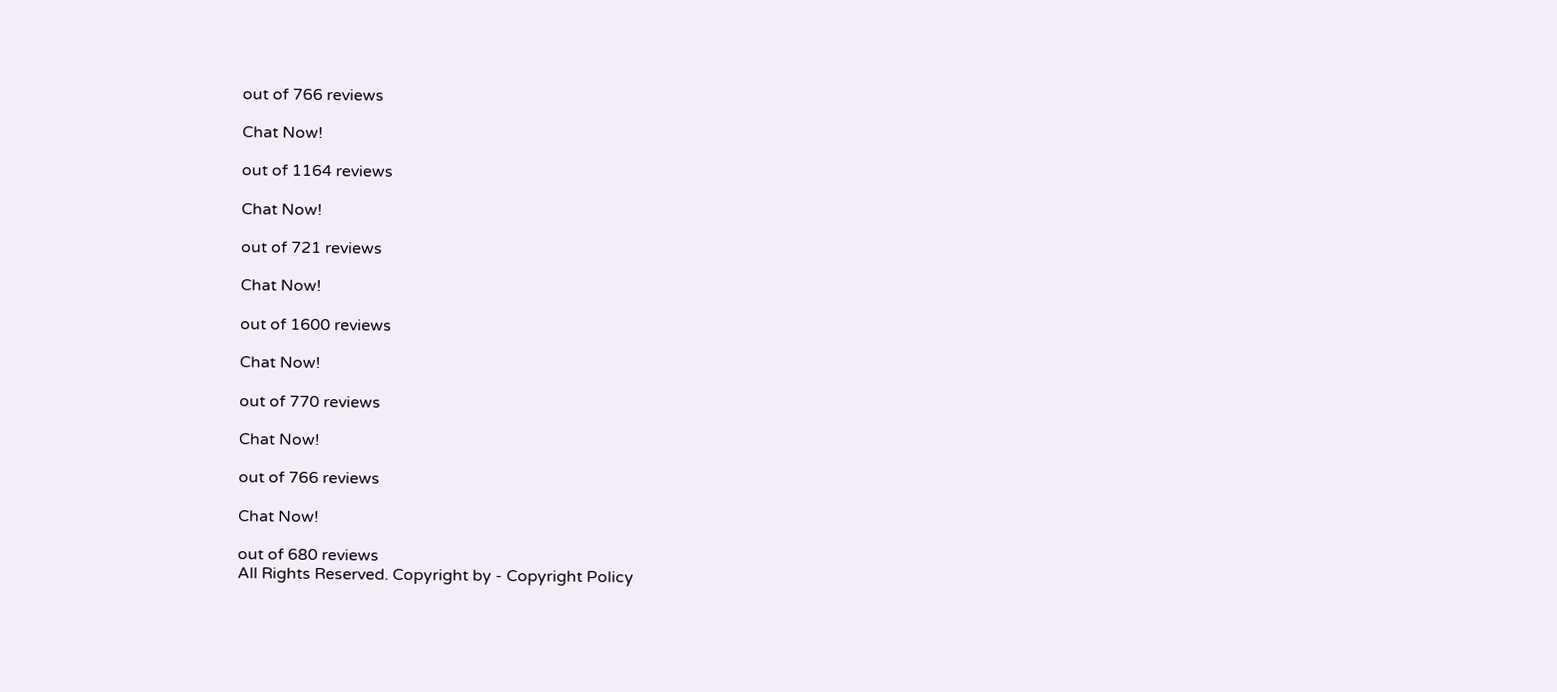out of 766 reviews

Chat Now!

out of 1164 reviews

Chat Now!

out of 721 reviews

Chat Now!

out of 1600 reviews

Chat Now!

out of 770 reviews

Chat Now!

out of 766 reviews

Chat Now!

out of 680 reviews
All Rights Reserved. Copyright by - Copyright Policy